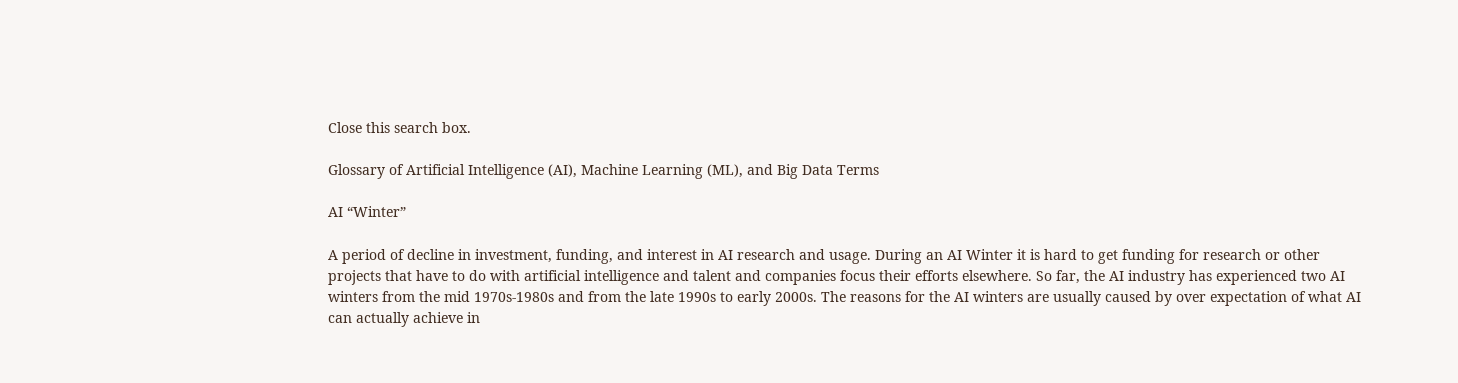Close this search box.

Glossary of Artificial Intelligence (AI), Machine Learning (ML), and Big Data Terms

AI “Winter”

A period of decline in investment, funding, and interest in AI research and usage. During an AI Winter it is hard to get funding for research or other projects that have to do with artificial intelligence and talent and companies focus their efforts elsewhere. So far, the AI industry has experienced two AI winters from the mid 1970s-1980s and from the late 1990s to early 2000s. The reasons for the AI winters are usually caused by over expectation of what AI can actually achieve in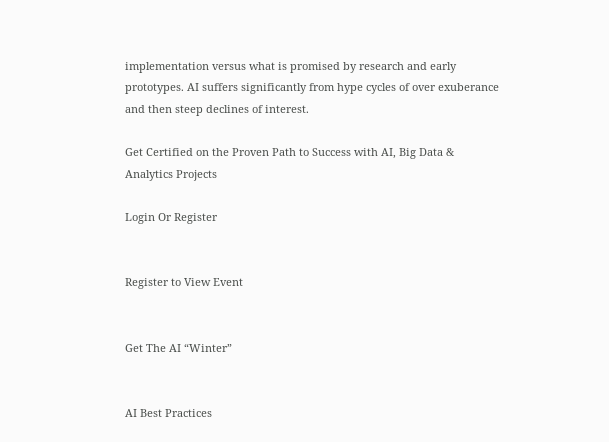implementation versus what is promised by research and early prototypes. AI suffers significantly from hype cycles of over exuberance and then steep declines of interest.

Get Certified on the Proven Path to Success with AI, Big Data & Analytics Projects

Login Or Register


Register to View Event


Get The AI “Winter”


AI Best Practices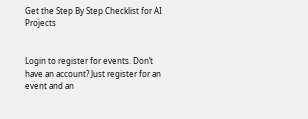Get the Step By Step Checklist for AI Projects


Login to register for events. Don’t have an account? Just register for an event and an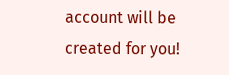account will be created for you!